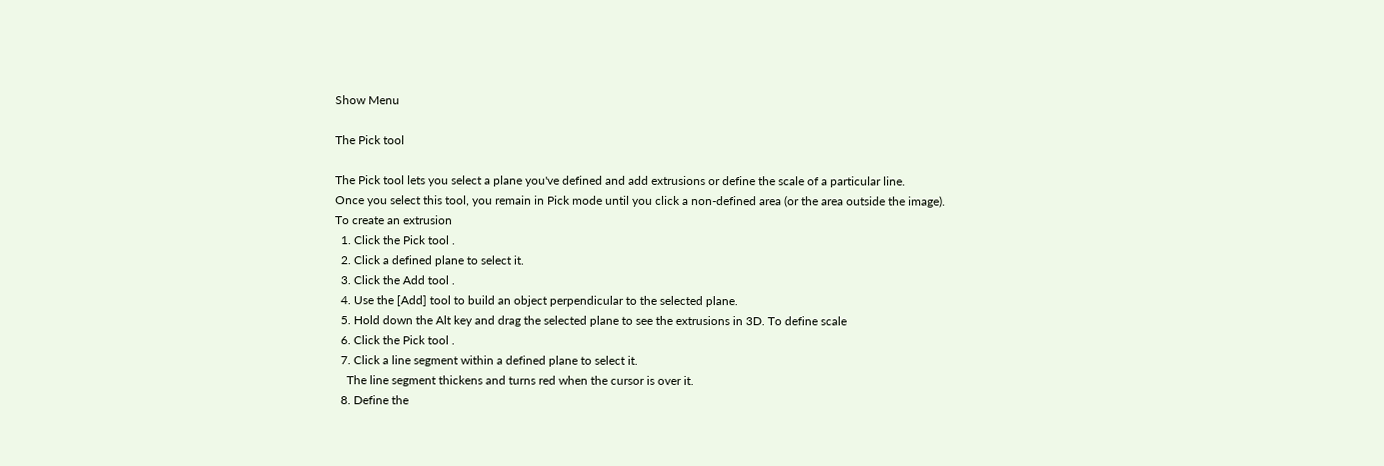Show Menu

The Pick tool

The Pick tool lets you select a plane you've defined and add extrusions or define the scale of a particular line.
Once you select this tool, you remain in Pick mode until you click a non-defined area (or the area outside the image).
To create an extrusion
  1. Click the Pick tool .
  2. Click a defined plane to select it.
  3. Click the Add tool .
  4. Use the [Add] tool to build an object perpendicular to the selected plane.
  5. Hold down the Alt key and drag the selected plane to see the extrusions in 3D. To define scale
  6. Click the Pick tool .
  7. Click a line segment within a defined plane to select it.
    The line segment thickens and turns red when the cursor is over it.
  8. Define the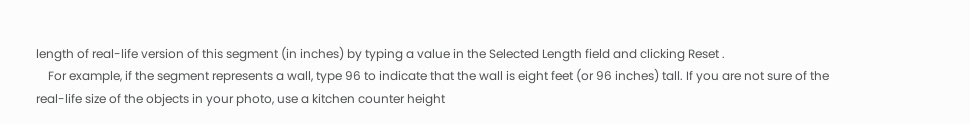length of real-life version of this segment (in inches) by typing a value in the Selected Length field and clicking Reset .
    For example, if the segment represents a wall, type 96 to indicate that the wall is eight feet (or 96 inches) tall. If you are not sure of the real-life size of the objects in your photo, use a kitchen counter height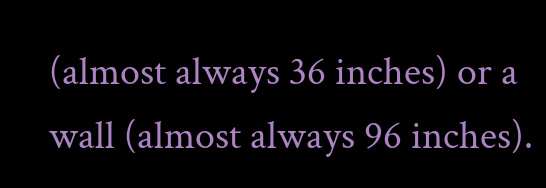(almost always 36 inches) or a wall (almost always 96 inches).